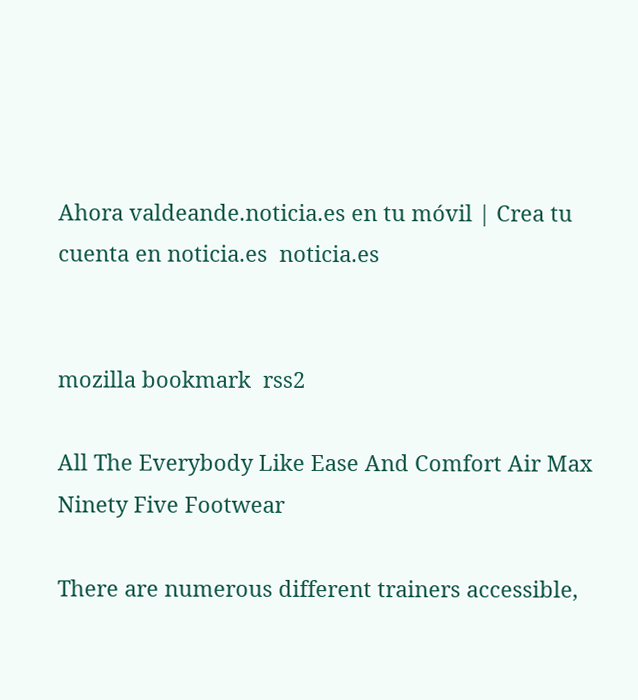Ahora valdeande.noticia.es en tu móvil | Crea tu cuenta en noticia.es  noticia.es


mozilla bookmark  rss2

All The Everybody Like Ease And Comfort Air Max Ninety Five Footwear

There are numerous different trainers accessible,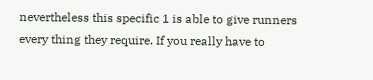nevertheless this specific 1 is able to give runners every thing they require. If you really have to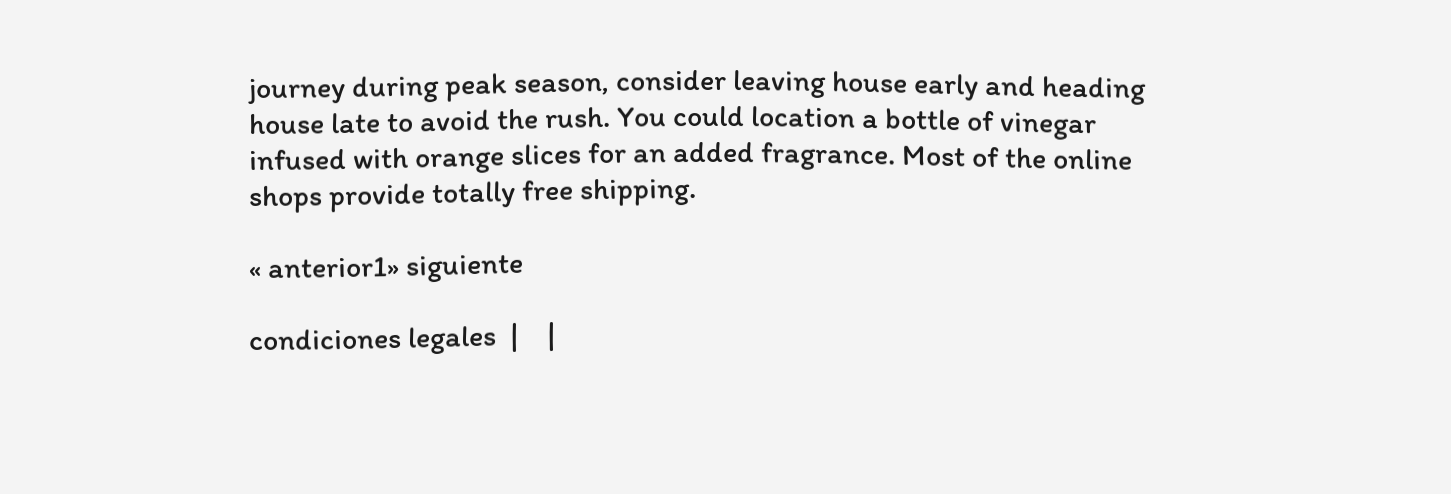journey during peak season, consider leaving house early and heading house late to avoid the rush. You could location a bottle of vinegar infused with orange slices for an added fragrance. Most of the online shops provide totally free shipping.

« anterior1» siguiente

condiciones legales  |    |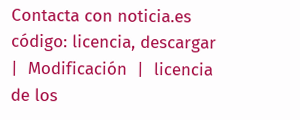Contacta con noticia.es
código: licencia, descargar  |  Modificación  |  licencia de los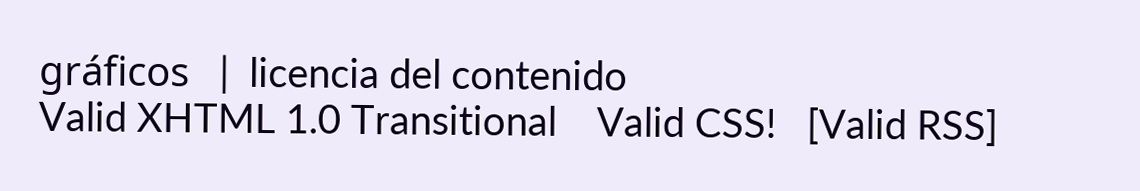gráficos   |  licencia del contenido
Valid XHTML 1.0 Transitional    Valid CSS!   [Valid RSS]